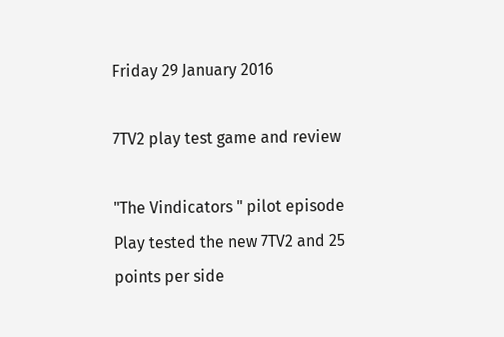Friday 29 January 2016

7TV2 play test game and review

"The Vindicators " pilot episode
Play tested the new 7TV2 and 25 points per side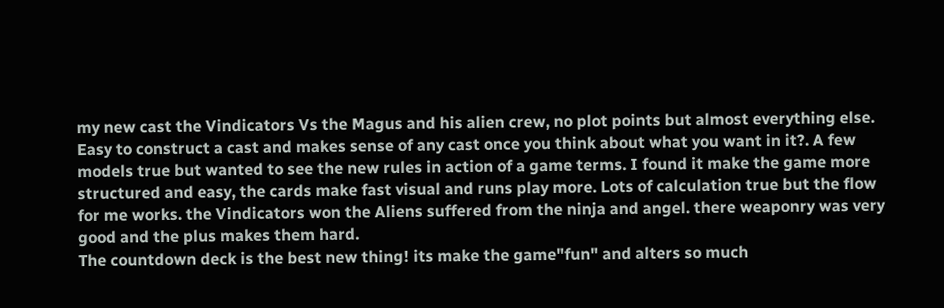my new cast the Vindicators Vs the Magus and his alien crew, no plot points but almost everything else.
Easy to construct a cast and makes sense of any cast once you think about what you want in it?. A few models true but wanted to see the new rules in action of a game terms. I found it make the game more structured and easy, the cards make fast visual and runs play more. Lots of calculation true but the flow for me works. the Vindicators won the Aliens suffered from the ninja and angel. there weaponry was very good and the plus makes them hard.
The countdown deck is the best new thing! its make the game"fun" and alters so much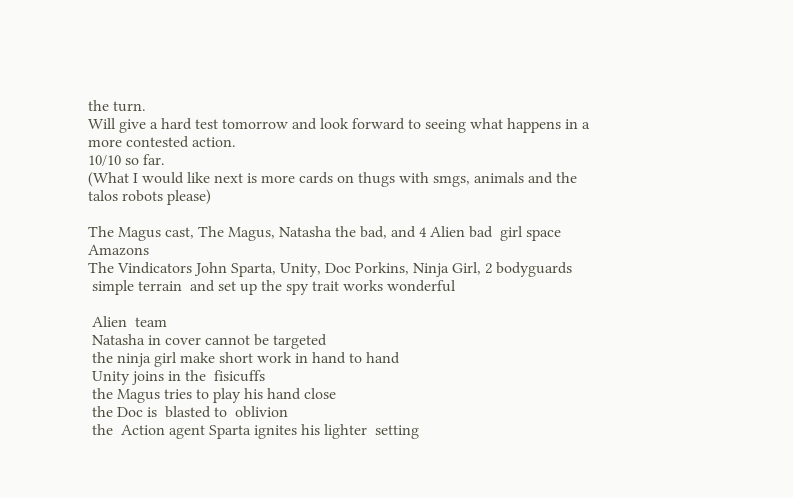the turn.
Will give a hard test tomorrow and look forward to seeing what happens in a more contested action.
10/10 so far.
(What I would like next is more cards on thugs with smgs, animals and the talos robots please)

The Magus cast, The Magus, Natasha the bad, and 4 Alien bad  girl space Amazons
The Vindicators John Sparta, Unity, Doc Porkins, Ninja Girl, 2 bodyguards
 simple terrain  and set up the spy trait works wonderful

 Alien  team
 Natasha in cover cannot be targeted
 the ninja girl make short work in hand to hand
 Unity joins in the  fisicuffs
 the Magus tries to play his hand close
 the Doc is  blasted to  oblivion
 the  Action agent Sparta ignites his lighter  setting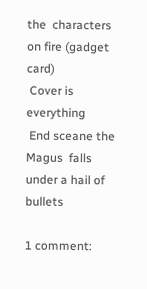the  characters on fire (gadget card)
 Cover is everything
 End sceane the Magus  falls under a hail of bullets

1 comment: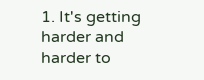1. It's getting harder and harder to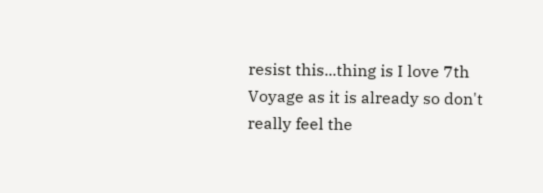resist this...thing is I love 7th Voyage as it is already so don't really feel the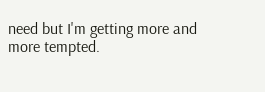need but I'm getting more and more tempted.